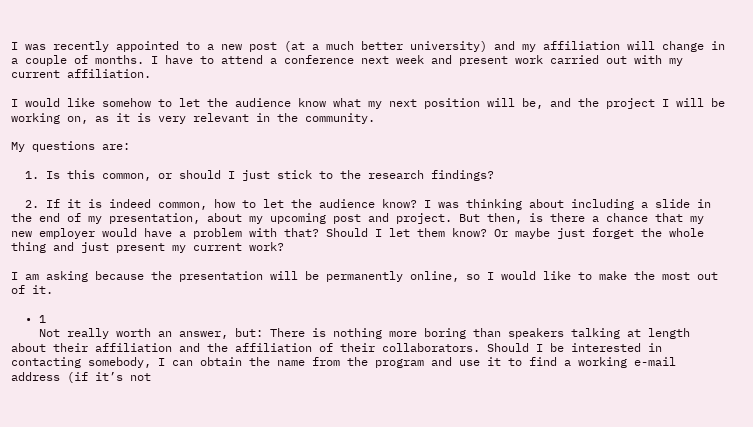I was recently appointed to a new post (at a much better university) and my affiliation will change in a couple of months. I have to attend a conference next week and present work carried out with my current affiliation.

I would like somehow to let the audience know what my next position will be, and the project I will be working on, as it is very relevant in the community.

My questions are:

  1. Is this common, or should I just stick to the research findings?

  2. If it is indeed common, how to let the audience know? I was thinking about including a slide in the end of my presentation, about my upcoming post and project. But then, is there a chance that my new employer would have a problem with that? Should I let them know? Or maybe just forget the whole thing and just present my current work?

I am asking because the presentation will be permanently online, so I would like to make the most out of it.

  • 1
    Not really worth an answer, but: There is nothing more boring than speakers talking at length about their affiliation and the affiliation of their collaborators. Should I be interested in contacting somebody, I can obtain the name from the program and use it to find a working e-mail address (if it’s not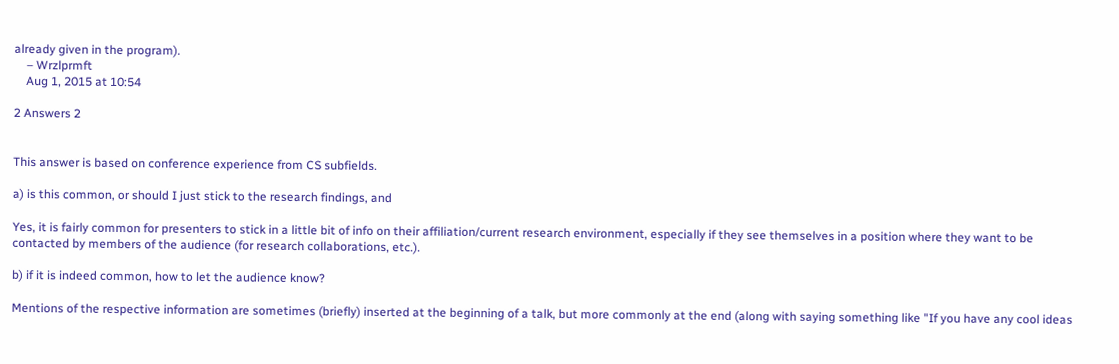already given in the program).
    – Wrzlprmft
    Aug 1, 2015 at 10:54

2 Answers 2


This answer is based on conference experience from CS subfields.

a) is this common, or should I just stick to the research findings, and

Yes, it is fairly common for presenters to stick in a little bit of info on their affiliation/current research environment, especially if they see themselves in a position where they want to be contacted by members of the audience (for research collaborations, etc.).

b) if it is indeed common, how to let the audience know?

Mentions of the respective information are sometimes (briefly) inserted at the beginning of a talk, but more commonly at the end (along with saying something like "If you have any cool ideas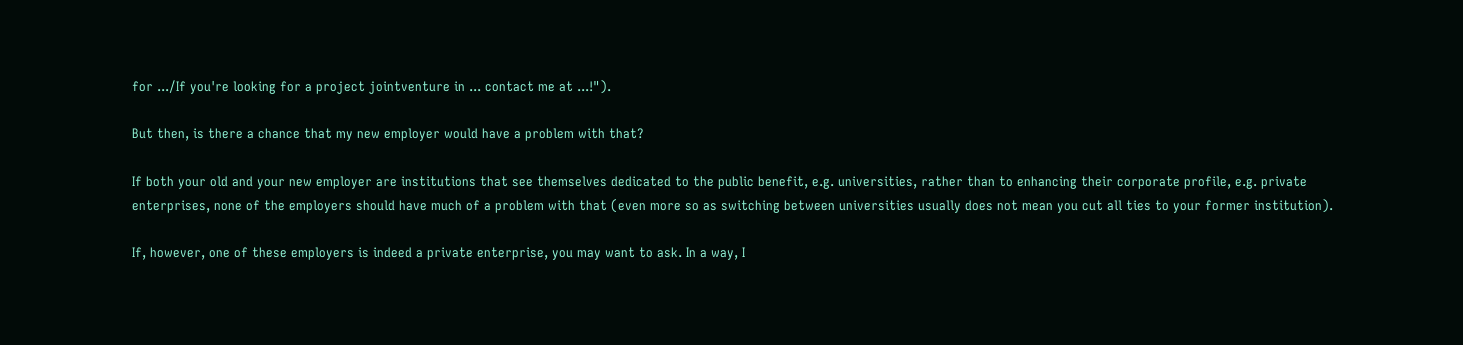for .../If you're looking for a project jointventure in ... contact me at ...!").

But then, is there a chance that my new employer would have a problem with that?

If both your old and your new employer are institutions that see themselves dedicated to the public benefit, e.g. universities, rather than to enhancing their corporate profile, e.g. private enterprises, none of the employers should have much of a problem with that (even more so as switching between universities usually does not mean you cut all ties to your former institution).

If, however, one of these employers is indeed a private enterprise, you may want to ask. In a way, I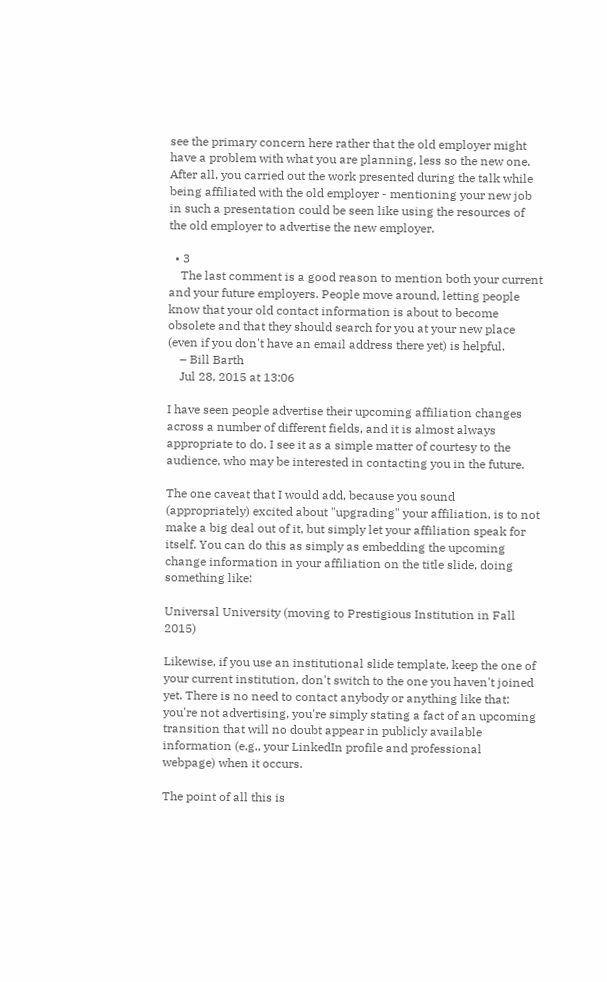see the primary concern here rather that the old employer might have a problem with what you are planning, less so the new one. After all, you carried out the work presented during the talk while being affiliated with the old employer - mentioning your new job in such a presentation could be seen like using the resources of the old employer to advertise the new employer.

  • 3
    The last comment is a good reason to mention both your current and your future employers. People move around, letting people know that your old contact information is about to become obsolete and that they should search for you at your new place (even if you don't have an email address there yet) is helpful.
    – Bill Barth
    Jul 28, 2015 at 13:06

I have seen people advertise their upcoming affiliation changes across a number of different fields, and it is almost always appropriate to do. I see it as a simple matter of courtesy to the audience, who may be interested in contacting you in the future.

The one caveat that I would add, because you sound (appropriately) excited about "upgrading" your affiliation, is to not make a big deal out of it, but simply let your affiliation speak for itself. You can do this as simply as embedding the upcoming change information in your affiliation on the title slide, doing something like:

Universal University (moving to Prestigious Institution in Fall 2015)

Likewise, if you use an institutional slide template, keep the one of your current institution, don't switch to the one you haven't joined yet. There is no need to contact anybody or anything like that: you're not advertising, you're simply stating a fact of an upcoming transition that will no doubt appear in publicly available information (e.g., your LinkedIn profile and professional webpage) when it occurs.

The point of all this is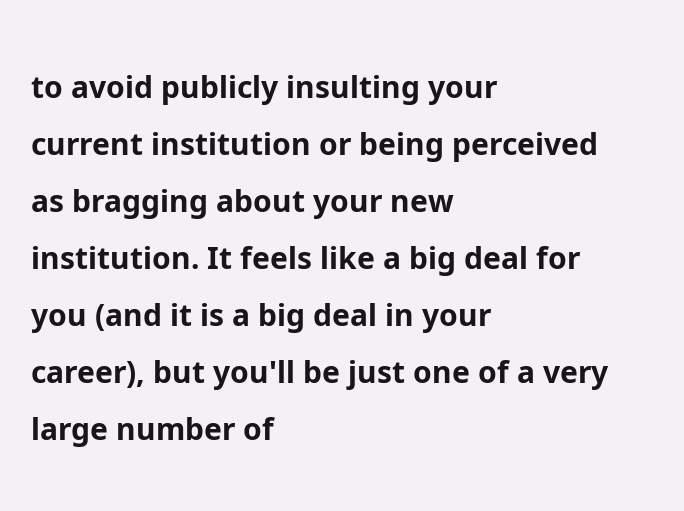to avoid publicly insulting your current institution or being perceived as bragging about your new institution. It feels like a big deal for you (and it is a big deal in your career), but you'll be just one of a very large number of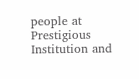people at Prestigious Institution and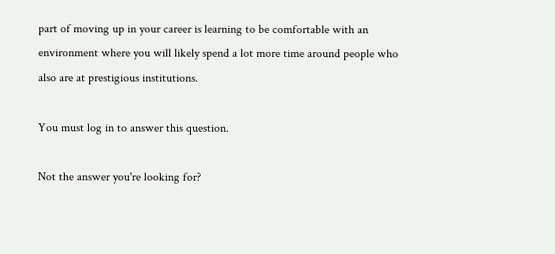part of moving up in your career is learning to be comfortable with an environment where you will likely spend a lot more time around people who also are at prestigious institutions.

You must log in to answer this question.

Not the answer you're looking for?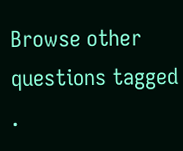Browse other questions tagged .